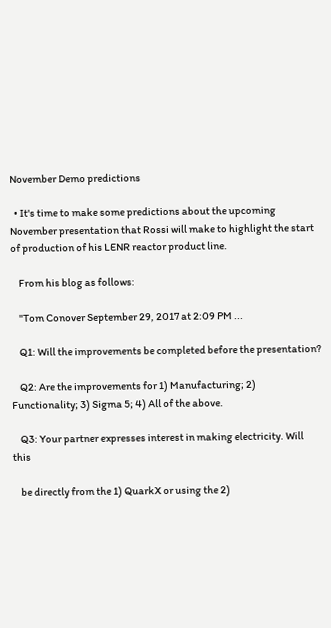November Demo predictions

  • It's time to make some predictions about the upcoming November presentation that Rossi will make to highlight the start of production of his LENR reactor product line.

    From his blog as follows:

    "Tom Conover September 29, 2017 at 2:09 PM ...

    Q1: Will the improvements be completed before the presentation?

    Q2: Are the improvements for 1) Manufacturing; 2) Functionality; 3) Sigma 5; 4) All of the above.

    Q3: Your partner expresses interest in making electricity. Will this

    be directly from the 1) QuarkX or using the 2)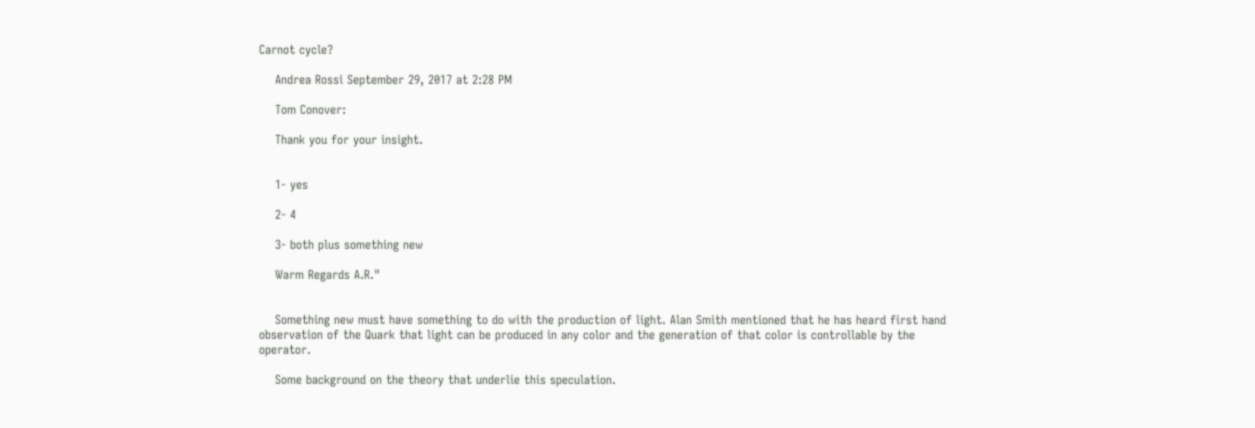Carnot cycle?

    Andrea Rossi September 29, 2017 at 2:28 PM

    Tom Conover:

    Thank you for your insight.


    1- yes

    2- 4

    3- both plus something new

    Warm Regards A.R."


    Something new must have something to do with the production of light. Alan Smith mentioned that he has heard first hand observation of the Quark that light can be produced in any color and the generation of that color is controllable by the operator.

    Some background on the theory that underlie this speculation.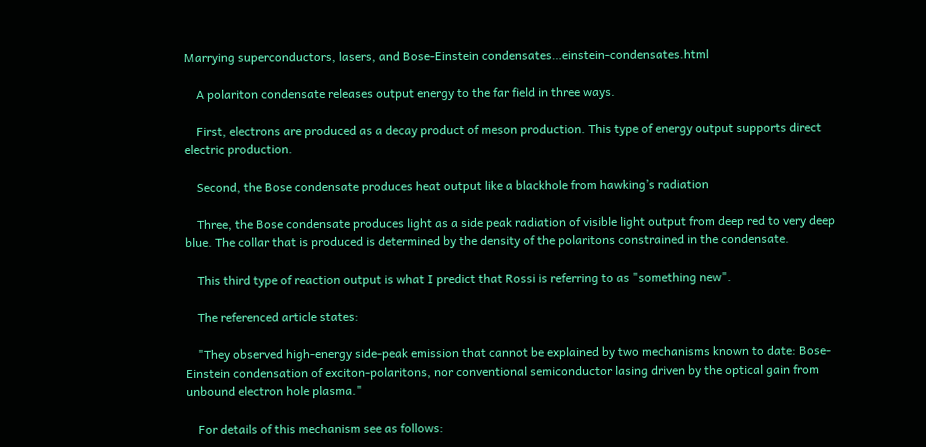Marrying superconductors, lasers, and Bose-Einstein condensates…einstein-condensates.html

    A polariton condensate releases output energy to the far field in three ways.

    First, electrons are produced as a decay product of meson production. This type of energy output supports direct electric production.

    Second, the Bose condensate produces heat output like a blackhole from hawking’s radiation

    Three, the Bose condensate produces light as a side peak radiation of visible light output from deep red to very deep blue. The collar that is produced is determined by the density of the polaritons constrained in the condensate.

    This third type of reaction output is what I predict that Rossi is referring to as "something new".

    The referenced article states:

    "They observed high-energy side-peak emission that cannot be explained by two mechanisms known to date: Bose-Einstein condensation of exciton-polaritons, nor conventional semiconductor lasing driven by the optical gain from unbound electron hole plasma."

    For details of this mechanism see as follows: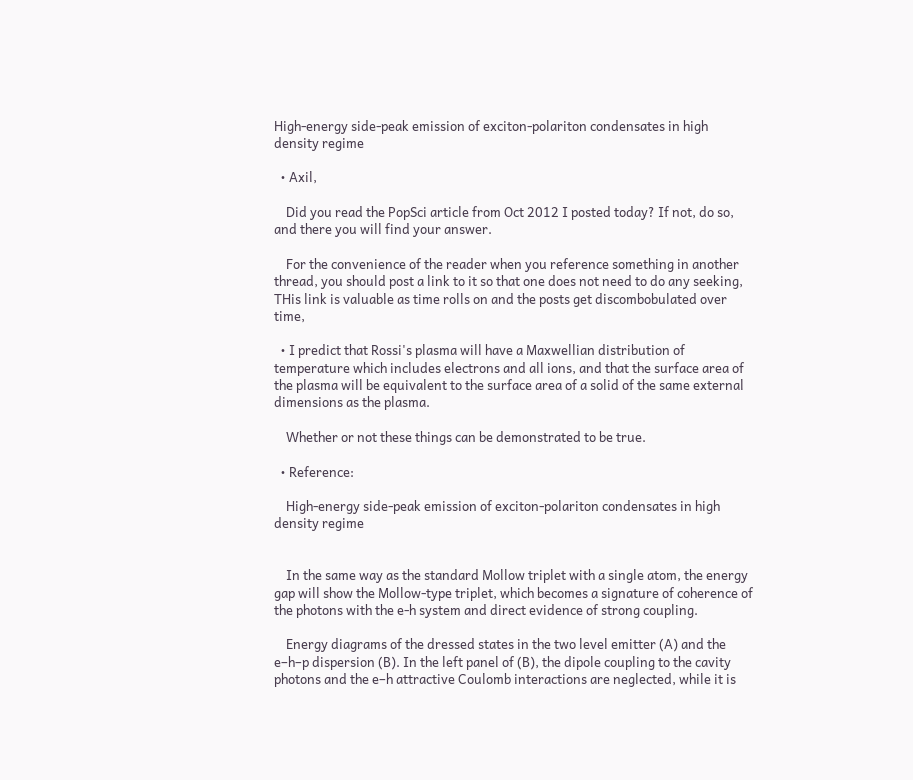High-energy side-peak emission of exciton-polariton condensates in high density regime

  • Axil,

    Did you read the PopSci article from Oct 2012 I posted today? If not, do so, and there you will find your answer.

    For the convenience of the reader when you reference something in another thread, you should post a link to it so that one does not need to do any seeking, THis link is valuable as time rolls on and the posts get discombobulated over time,

  • I predict that Rossi's plasma will have a Maxwellian distribution of temperature which includes electrons and all ions, and that the surface area of the plasma will be equivalent to the surface area of a solid of the same external dimensions as the plasma.

    Whether or not these things can be demonstrated to be true.

  • Reference:

    High-energy side-peak emission of exciton-polariton condensates in high density regime


    In the same way as the standard Mollow triplet with a single atom, the energy gap will show the Mollow-type triplet, which becomes a signature of coherence of the photons with the e-h system and direct evidence of strong coupling.

    Energy diagrams of the dressed states in the two level emitter (A) and the e–h–p dispersion (B). In the left panel of (B), the dipole coupling to the cavity photons and the e–h attractive Coulomb interactions are neglected, while it is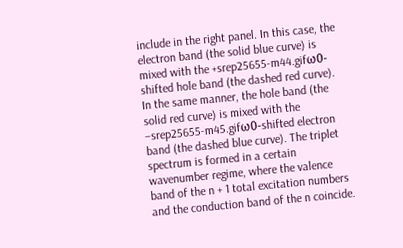include in the right panel. In this case, the electron band (the solid blue curve) is mixed with the +srep25655-m44.gifω0-shifted hole band (the dashed red curve). In the same manner, the hole band (the solid red curve) is mixed with the −srep25655-m45.gifω0-shifted electron band (the dashed blue curve). The triplet spectrum is formed in a certain wavenumber regime, where the valence band of the n + 1 total excitation numbers and the conduction band of the n coincide.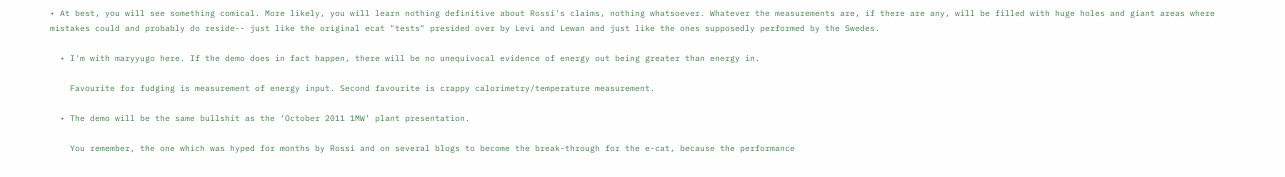• At best, you will see something comical. More likely, you will learn nothing definitive about Rossi's claims, nothing whatsoever. Whatever the measurements are, if there are any, will be filled with huge holes and giant areas where mistakes could and probably do reside-- just like the original ecat "tests" presided over by Levi and Lewan and just like the ones supposedly performed by the Swedes.

  • I'm with maryyugo here. If the demo does in fact happen, there will be no unequivocal evidence of energy out being greater than energy in.

    Favourite for fudging is measurement of energy input. Second favourite is crappy calorimetry/temperature measurement.

  • The demo will be the same bullshit as the ‘October 2011 1MW’ plant presentation.

    You remember, the one which was hyped for months by Rossi and on several blogs to become the break-through for the e-cat, because the performance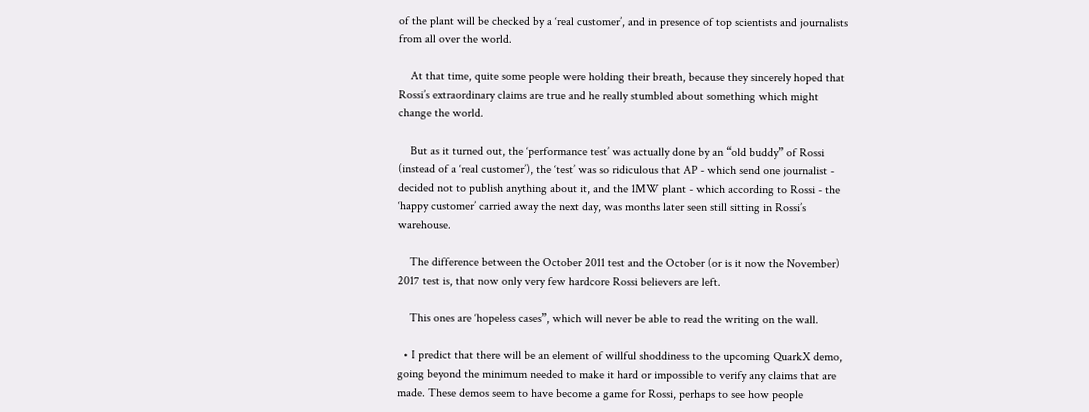of the plant will be checked by a ‘real customer’, and in presence of top scientists and journalists from all over the world.

    At that time, quite some people were holding their breath, because they sincerely hoped that Rossi’s extraordinary claims are true and he really stumbled about something which might change the world.

    But as it turned out, the ‘performance test’ was actually done by an “old buddy” of Rossi (instead of a ‘real customer’), the ‘test’ was so ridiculous that AP - which send one journalist - decided not to publish anything about it, and the 1MW plant - which according to Rossi - the ‘happy customer’ carried away the next day, was months later seen still sitting in Rossi’s warehouse.

    The difference between the October 2011 test and the October (or is it now the November) 2017 test is, that now only very few hardcore Rossi believers are left.

    This ones are ‘hopeless cases”, which will never be able to read the writing on the wall.

  • I predict that there will be an element of willful shoddiness to the upcoming QuarkX demo, going beyond the minimum needed to make it hard or impossible to verify any claims that are made. These demos seem to have become a game for Rossi, perhaps to see how people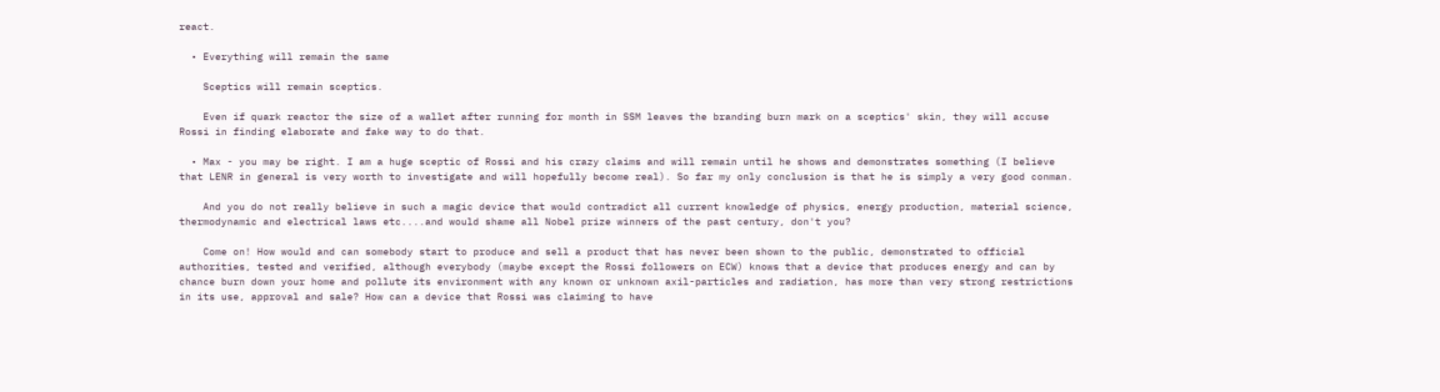react.

  • Everything will remain the same

    Sceptics will remain sceptics.

    Even if quark reactor the size of a wallet after running for month in SSM leaves the branding burn mark on a sceptics' skin, they will accuse Rossi in finding elaborate and fake way to do that.

  • Max - you may be right. I am a huge sceptic of Rossi and his crazy claims and will remain until he shows and demonstrates something (I believe that LENR in general is very worth to investigate and will hopefully become real). So far my only conclusion is that he is simply a very good conman.

    And you do not really believe in such a magic device that would contradict all current knowledge of physics, energy production, material science, thermodynamic and electrical laws etc....and would shame all Nobel prize winners of the past century, don't you?

    Come on! How would and can somebody start to produce and sell a product that has never been shown to the public, demonstrated to official authorities, tested and verified, although everybody (maybe except the Rossi followers on ECW) knows that a device that produces energy and can by chance burn down your home and pollute its environment with any known or unknown axil-particles and radiation, has more than very strong restrictions in its use, approval and sale? How can a device that Rossi was claiming to have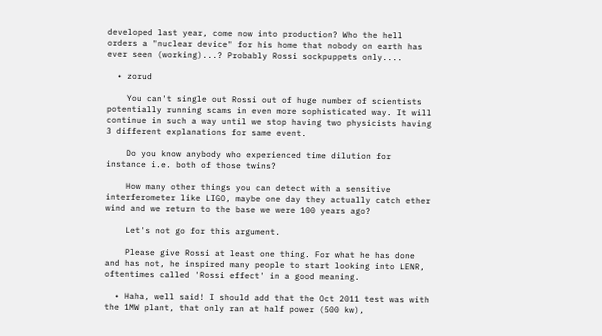developed last year, come now into production? Who the hell orders a "nuclear device" for his home that nobody on earth has ever seen (working)...? Probably Rossi sockpuppets only....

  • zorud

    You can't single out Rossi out of huge number of scientists potentially running scams in even more sophisticated way. It will continue in such a way until we stop having two physicists having 3 different explanations for same event.

    Do you know anybody who experienced time dilution for instance i.e. both of those twins?

    How many other things you can detect with a sensitive interferometer like LIGO, maybe one day they actually catch ether wind and we return to the base we were 100 years ago?

    Let's not go for this argument.

    Please give Rossi at least one thing. For what he has done and has not, he inspired many people to start looking into LENR, oftentimes called 'Rossi effect' in a good meaning.

  • Haha, well said! I should add that the Oct 2011 test was with the 1MW plant, that only ran at half power (500 kw),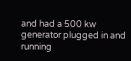and had a 500 kw generator plugged in and running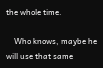the whole time.

    Who knows, maybe he will use that same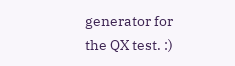generator for the QX test. :)